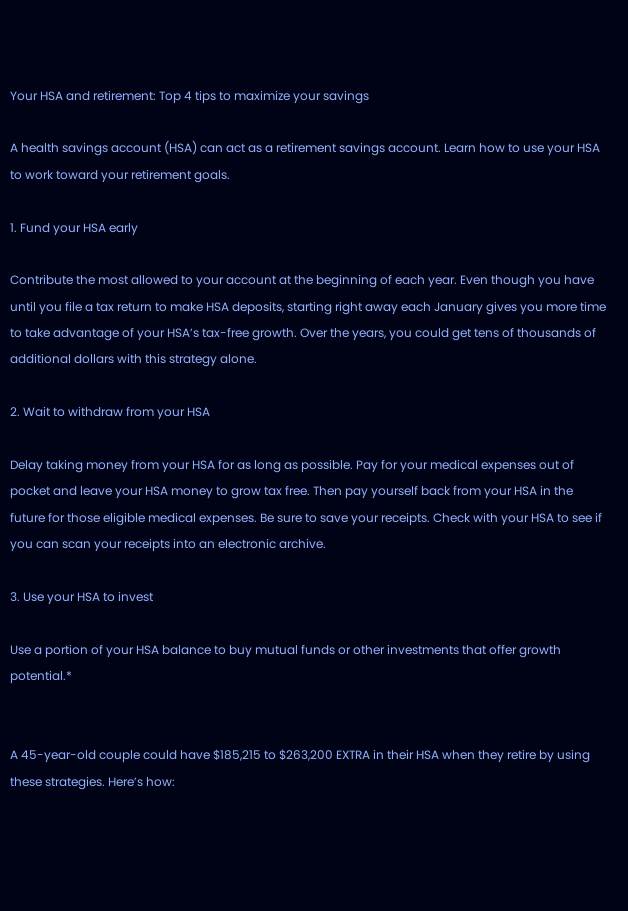Your HSA and retirement: Top 4 tips to maximize your savings

A health savings account (HSA) can act as a retirement savings account. Learn how to use your HSA to work toward your retirement goals.

1. Fund your HSA early

Contribute the most allowed to your account at the beginning of each year. Even though you have until you file a tax return to make HSA deposits, starting right away each January gives you more time to take advantage of your HSA’s tax-free growth. Over the years, you could get tens of thousands of additional dollars with this strategy alone.

2. Wait to withdraw from your HSA

Delay taking money from your HSA for as long as possible. Pay for your medical expenses out of pocket and leave your HSA money to grow tax free. Then pay yourself back from your HSA in the future for those eligible medical expenses. Be sure to save your receipts. Check with your HSA to see if you can scan your receipts into an electronic archive.

3. Use your HSA to invest

Use a portion of your HSA balance to buy mutual funds or other investments that offer growth potential.*


A 45-year-old couple could have $185,215 to $263,200 EXTRA in their HSA when they retire by using these strategies. Here’s how: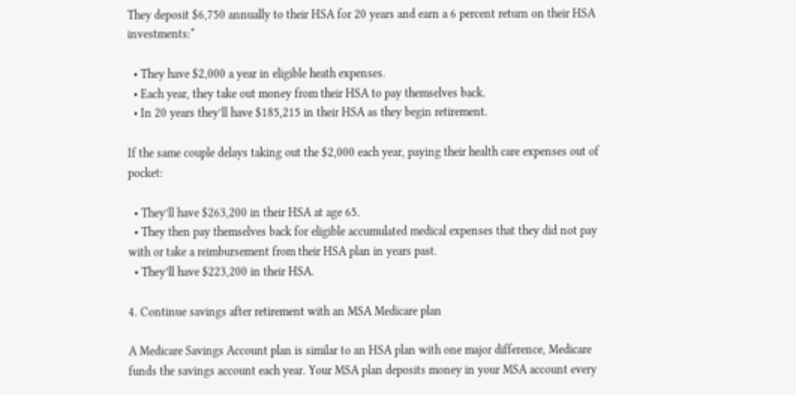They deposit $6,750 annually to their HSA for 20 years and earn a 6 percent return on their HSA investments:*

  • They have $2,000 a year in eligible heath expenses.
  • Each year, they take out money from their HSA to pay themselves back.
  • In 20 years they’ll have $185,215 in their HSA as they begin retirement.

If the same couple delays taking out the $2,000 each year, paying their health care expenses out of pocket:

  • They’ll have $263,200 in their HSA at age 65.
  • They then pay themselves back for eligible accumulated medical expenses that they did not pay with or take a reimbursement from their HSA plan in years past.
  • They’ll have $223,200 in their HSA.

4. Continue savings after retirement with an MSA Medicare plan

A Medicare Savings Account plan is similar to an HSA plan with one major difference, Medicare funds the savings account each year. Your MSA plan deposits money in your MSA account every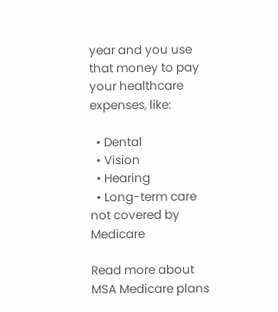year and you use that money to pay your healthcare expenses, like:

  • Dental
  • Vision
  • Hearing
  • Long-term care not covered by Medicare

Read more about MSA Medicare plans